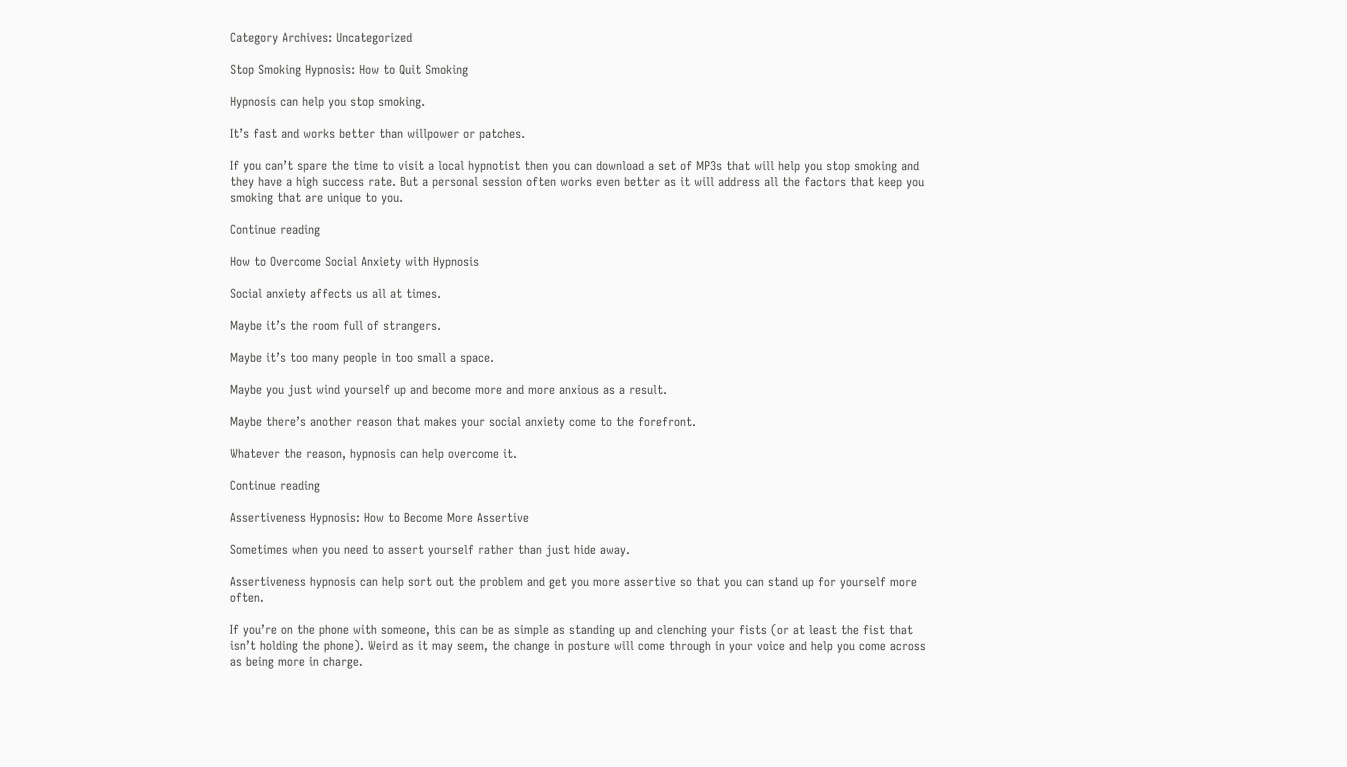Category Archives: Uncategorized

Stop Smoking Hypnosis: How to Quit Smoking

Hypnosis can help you stop smoking.

It’s fast and works better than willpower or patches.

If you can’t spare the time to visit a local hypnotist then you can download a set of MP3s that will help you stop smoking and they have a high success rate. But a personal session often works even better as it will address all the factors that keep you smoking that are unique to you.

Continue reading

How to Overcome Social Anxiety with Hypnosis

Social anxiety affects us all at times.

Maybe it’s the room full of strangers.

Maybe it’s too many people in too small a space.

Maybe you just wind yourself up and become more and more anxious as a result.

Maybe there’s another reason that makes your social anxiety come to the forefront.

Whatever the reason, hypnosis can help overcome it.

Continue reading

Assertiveness Hypnosis: How to Become More Assertive

Sometimes when you need to assert yourself rather than just hide away.

Assertiveness hypnosis can help sort out the problem and get you more assertive so that you can stand up for yourself more often.

If you’re on the phone with someone, this can be as simple as standing up and clenching your fists (or at least the fist that isn’t holding the phone). Weird as it may seem, the change in posture will come through in your voice and help you come across as being more in charge.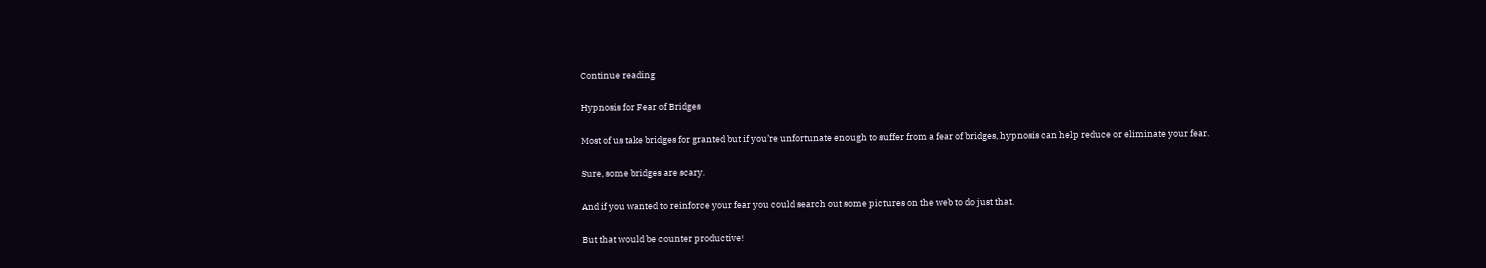Continue reading

Hypnosis for Fear of Bridges

Most of us take bridges for granted but if you’re unfortunate enough to suffer from a fear of bridges, hypnosis can help reduce or eliminate your fear.

Sure, some bridges are scary.

And if you wanted to reinforce your fear you could search out some pictures on the web to do just that.

But that would be counter productive!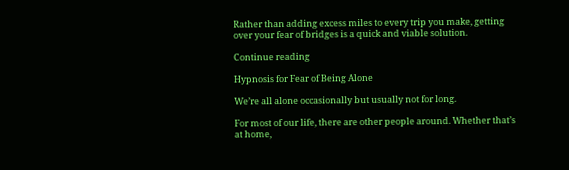Rather than adding excess miles to every trip you make, getting over your fear of bridges is a quick and viable solution.

Continue reading

Hypnosis for Fear of Being Alone

We’re all alone occasionally but usually not for long.

For most of our life, there are other people around. Whether that’s at home,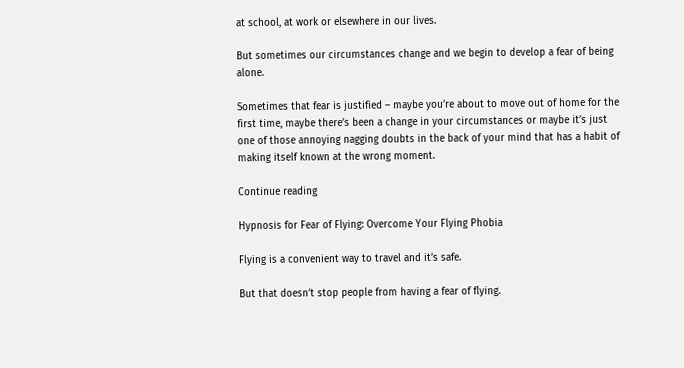at school, at work or elsewhere in our lives.

But sometimes our circumstances change and we begin to develop a fear of being alone.

Sometimes that fear is justified – maybe you’re about to move out of home for the first time, maybe there’s been a change in your circumstances or maybe it’s just one of those annoying nagging doubts in the back of your mind that has a habit of making itself known at the wrong moment.

Continue reading

Hypnosis for Fear of Flying: Overcome Your Flying Phobia

Flying is a convenient way to travel and it’s safe.

But that doesn’t stop people from having a fear of flying.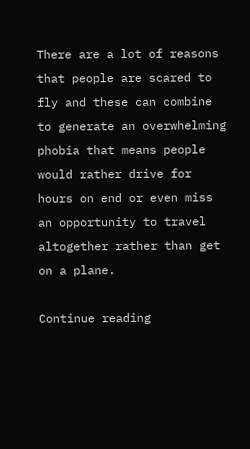There are a lot of reasons that people are scared to fly and these can combine to generate an overwhelming phobia that means people would rather drive for hours on end or even miss an opportunity to travel altogether rather than get on a plane.

Continue reading